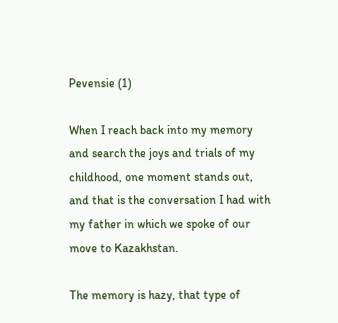Pevensie (1)

When I reach back into my memory and search the joys and trials of my childhood, one moment stands out, and that is the conversation I had with my father in which we spoke of our move to Kazakhstan.

The memory is hazy, that type of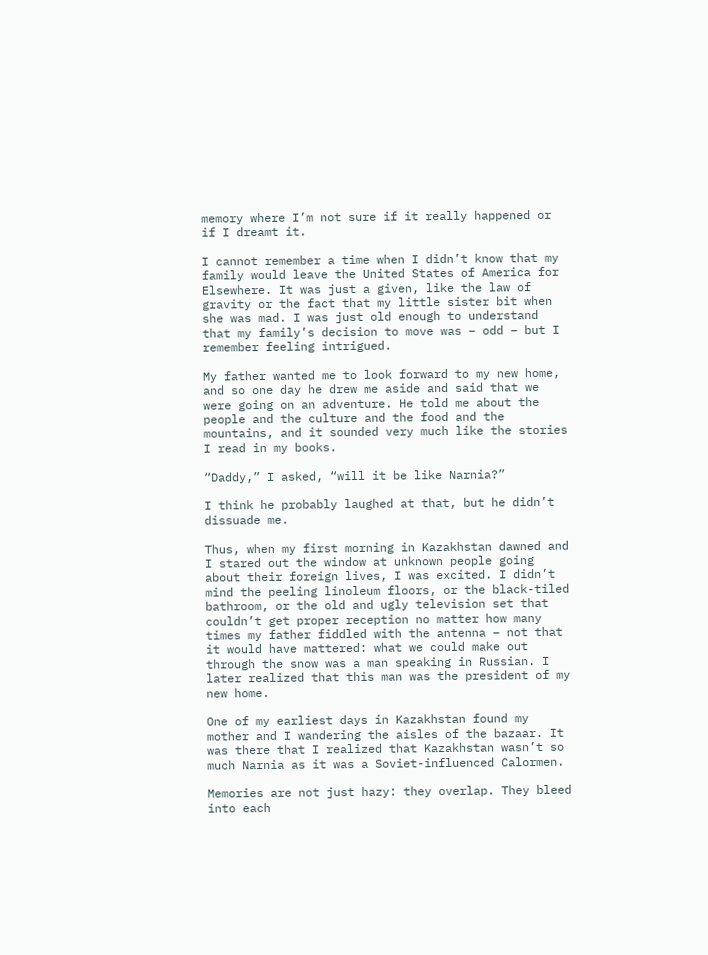memory where I’m not sure if it really happened or if I dreamt it.

I cannot remember a time when I didn’t know that my family would leave the United States of America for Elsewhere. It was just a given, like the law of gravity or the fact that my little sister bit when she was mad. I was just old enough to understand that my family’s decision to move was – odd – but I remember feeling intrigued.

My father wanted me to look forward to my new home, and so one day he drew me aside and said that we were going on an adventure. He told me about the people and the culture and the food and the mountains, and it sounded very much like the stories I read in my books.

“Daddy,” I asked, “will it be like Narnia?”

I think he probably laughed at that, but he didn’t dissuade me.

Thus, when my first morning in Kazakhstan dawned and I stared out the window at unknown people going about their foreign lives, I was excited. I didn’t mind the peeling linoleum floors, or the black-tiled bathroom, or the old and ugly television set that couldn’t get proper reception no matter how many times my father fiddled with the antenna – not that it would have mattered: what we could make out through the snow was a man speaking in Russian. I later realized that this man was the president of my new home.

One of my earliest days in Kazakhstan found my mother and I wandering the aisles of the bazaar. It was there that I realized that Kazakhstan wasn’t so much Narnia as it was a Soviet-influenced Calormen.

Memories are not just hazy: they overlap. They bleed into each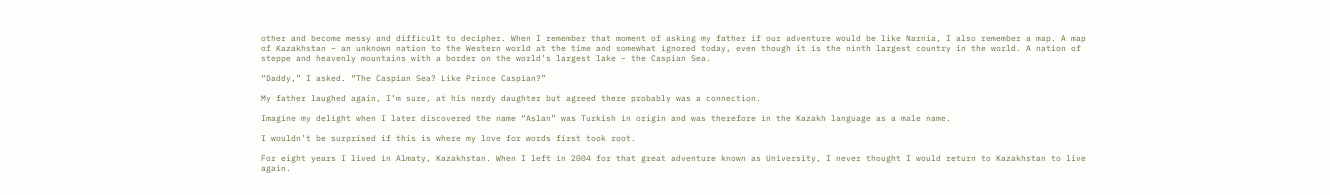other and become messy and difficult to decipher. When I remember that moment of asking my father if our adventure would be like Narnia, I also remember a map. A map of Kazakhstan – an unknown nation to the Western world at the time and somewhat ignored today, even though it is the ninth largest country in the world. A nation of steppe and heavenly mountains with a border on the world’s largest lake – the Caspian Sea.

“Daddy,” I asked. “The Caspian Sea? Like Prince Caspian?”

My father laughed again, I’m sure, at his nerdy daughter but agreed there probably was a connection.

Imagine my delight when I later discovered the name “Aslan” was Turkish in origin and was therefore in the Kazakh language as a male name.

I wouldn’t be surprised if this is where my love for words first took root.

For eight years I lived in Almaty, Kazakhstan. When I left in 2004 for that great adventure known as University, I never thought I would return to Kazakhstan to live again.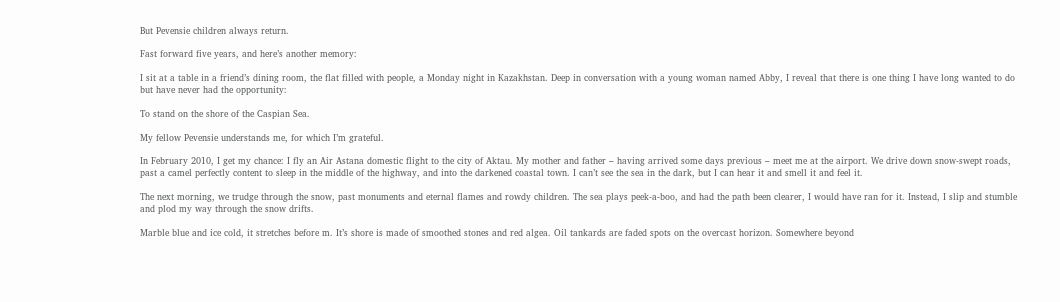But Pevensie children always return.

Fast forward five years, and here’s another memory:

I sit at a table in a friend’s dining room, the flat filled with people, a Monday night in Kazakhstan. Deep in conversation with a young woman named Abby, I reveal that there is one thing I have long wanted to do but have never had the opportunity:

To stand on the shore of the Caspian Sea.

My fellow Pevensie understands me, for which I’m grateful.

In February 2010, I get my chance: I fly an Air Astana domestic flight to the city of Aktau. My mother and father – having arrived some days previous – meet me at the airport. We drive down snow-swept roads, past a camel perfectly content to sleep in the middle of the highway, and into the darkened coastal town. I can’t see the sea in the dark, but I can hear it and smell it and feel it.

The next morning, we trudge through the snow, past monuments and eternal flames and rowdy children. The sea plays peek-a-boo, and had the path been clearer, I would have ran for it. Instead, I slip and stumble and plod my way through the snow drifts.

Marble blue and ice cold, it stretches before m. It’s shore is made of smoothed stones and red algea. Oil tankards are faded spots on the overcast horizon. Somewhere beyond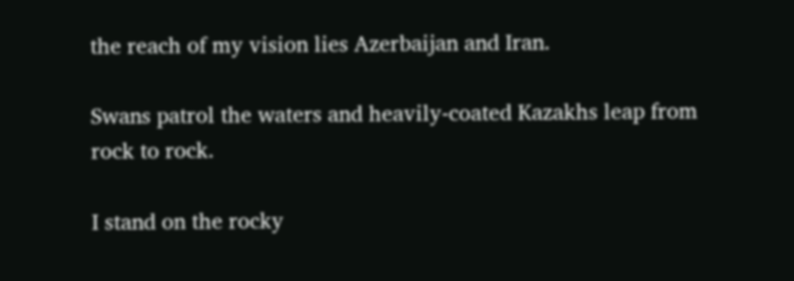the reach of my vision lies Azerbaijan and Iran.

Swans patrol the waters and heavily-coated Kazakhs leap from rock to rock.

I stand on the rocky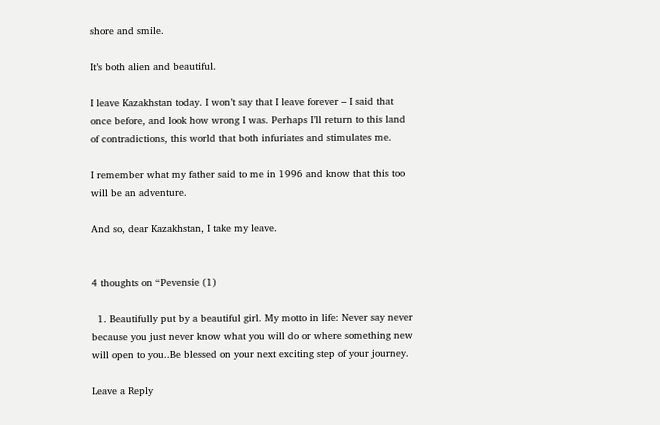shore and smile.

It’s both alien and beautiful.

I leave Kazakhstan today. I won’t say that I leave forever – I said that once before, and look how wrong I was. Perhaps I’ll return to this land of contradictions, this world that both infuriates and stimulates me.

I remember what my father said to me in 1996 and know that this too will be an adventure.

And so, dear Kazakhstan, I take my leave.


4 thoughts on “Pevensie (1)

  1. Beautifully put by a beautiful girl. My motto in life: Never say never because you just never know what you will do or where something new will open to you..Be blessed on your next exciting step of your journey.

Leave a Reply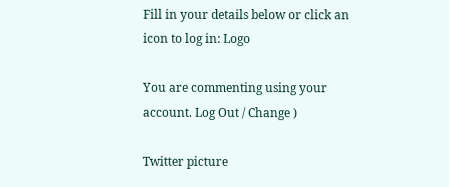Fill in your details below or click an icon to log in: Logo

You are commenting using your account. Log Out / Change )

Twitter picture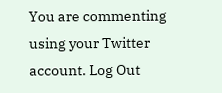You are commenting using your Twitter account. Log Out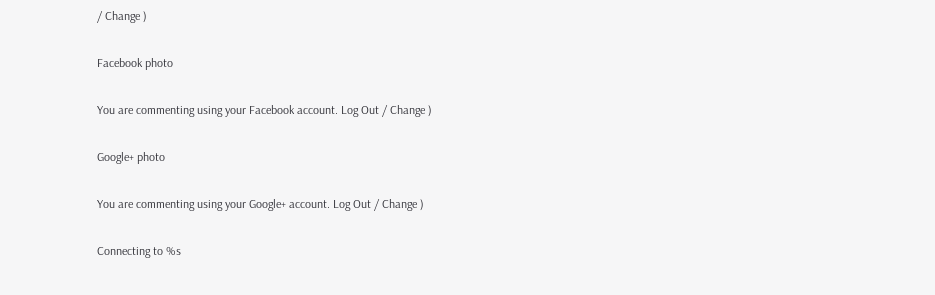/ Change )

Facebook photo

You are commenting using your Facebook account. Log Out / Change )

Google+ photo

You are commenting using your Google+ account. Log Out / Change )

Connecting to %s